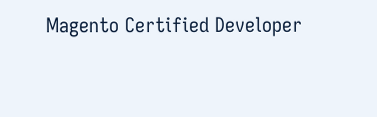Magento Certified Developer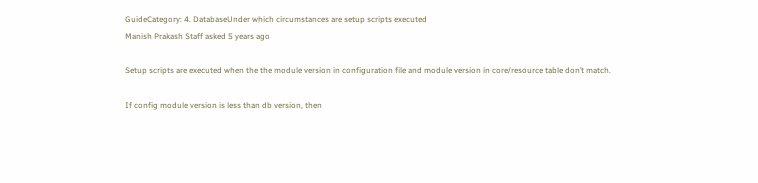GuideCategory: 4. DatabaseUnder which circumstances are setup scripts executed
Manish Prakash Staff asked 5 years ago

Setup scripts are executed when the the module version in configuration file and module version in core/resource table don’t match.

If config module version is less than db version, then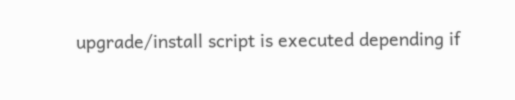upgrade/install script is executed depending if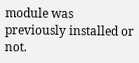module was previously installed or not.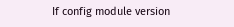If config module version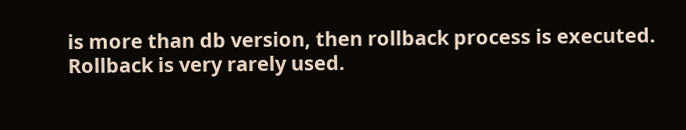is more than db version, then rollback process is executed. Rollback is very rarely used.